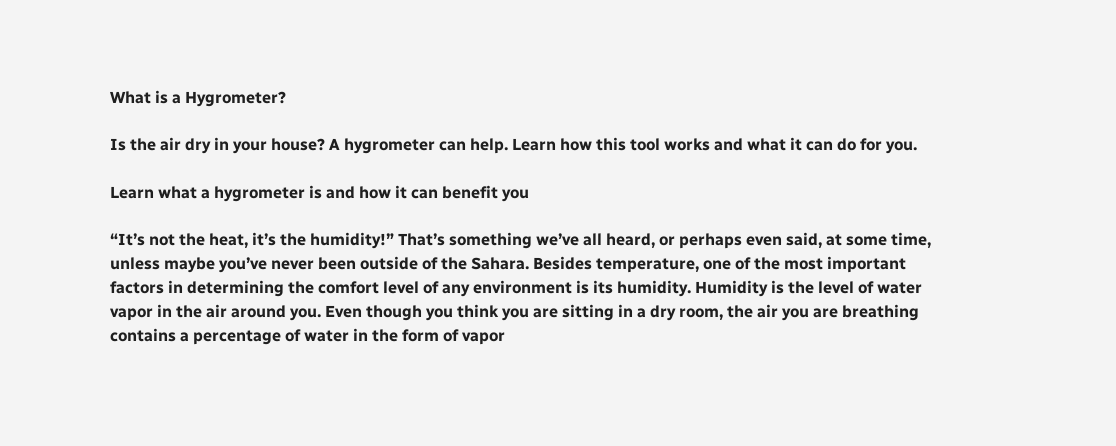What is a Hygrometer?

Is the air dry in your house? A hygrometer can help. Learn how this tool works and what it can do for you.

Learn what a hygrometer is and how it can benefit you

“It’s not the heat, it’s the humidity!” That’s something we’ve all heard, or perhaps even said, at some time, unless maybe you’ve never been outside of the Sahara. Besides temperature, one of the most important factors in determining the comfort level of any environment is its humidity. Humidity is the level of water vapor in the air around you. Even though you think you are sitting in a dry room, the air you are breathing contains a percentage of water in the form of vapor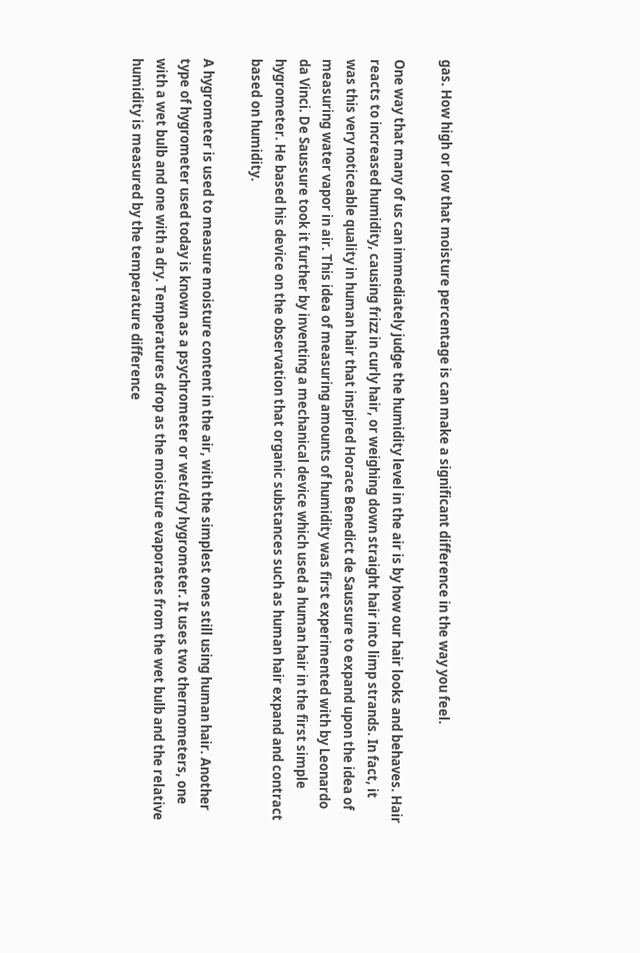gas. How high or low that moisture percentage is can make a significant difference in the way you feel.

One way that many of us can immediately judge the humidity level in the air is by how our hair looks and behaves. Hair reacts to increased humidity, causing frizz in curly hair, or weighing down straight hair into limp strands. In fact, it was this very noticeable quality in human hair that inspired Horace Benedict de Saussure to expand upon the idea of measuring water vapor in air. This idea of measuring amounts of humidity was first experimented with by Leonardo da Vinci. De Saussure took it further by inventing a mechanical device which used a human hair in the first simple hygrometer. He based his device on the observation that organic substances such as human hair expand and contract based on humidity.

A hygrometer is used to measure moisture content in the air, with the simplest ones still using human hair. Another type of hygrometer used today is known as a psychrometer or wet/dry hygrometer. It uses two thermometers, one with a wet bulb and one with a dry. Temperatures drop as the moisture evaporates from the wet bulb and the relative humidity is measured by the temperature difference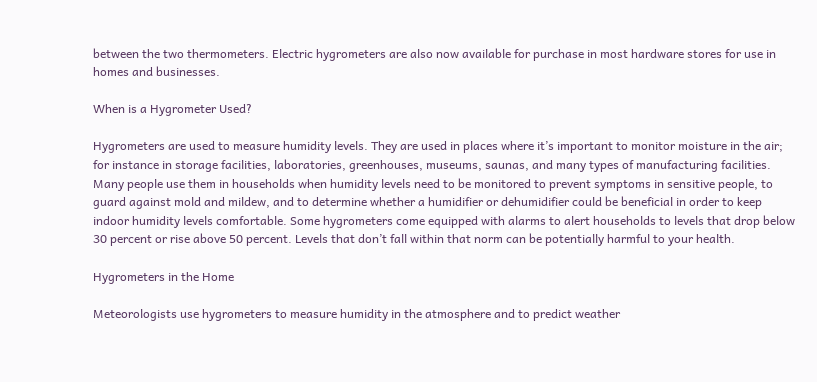between the two thermometers. Electric hygrometers are also now available for purchase in most hardware stores for use in homes and businesses.

When is a Hygrometer Used?

Hygrometers are used to measure humidity levels. They are used in places where it’s important to monitor moisture in the air; for instance in storage facilities, laboratories, greenhouses, museums, saunas, and many types of manufacturing facilities. Many people use them in households when humidity levels need to be monitored to prevent symptoms in sensitive people, to guard against mold and mildew, and to determine whether a humidifier or dehumidifier could be beneficial in order to keep indoor humidity levels comfortable. Some hygrometers come equipped with alarms to alert households to levels that drop below 30 percent or rise above 50 percent. Levels that don’t fall within that norm can be potentially harmful to your health.

Hygrometers in the Home

Meteorologists use hygrometers to measure humidity in the atmosphere and to predict weather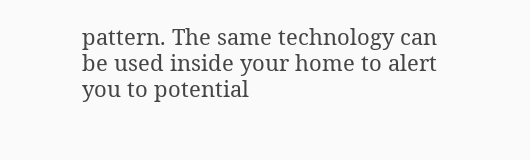pattern. The same technology can be used inside your home to alert you to potential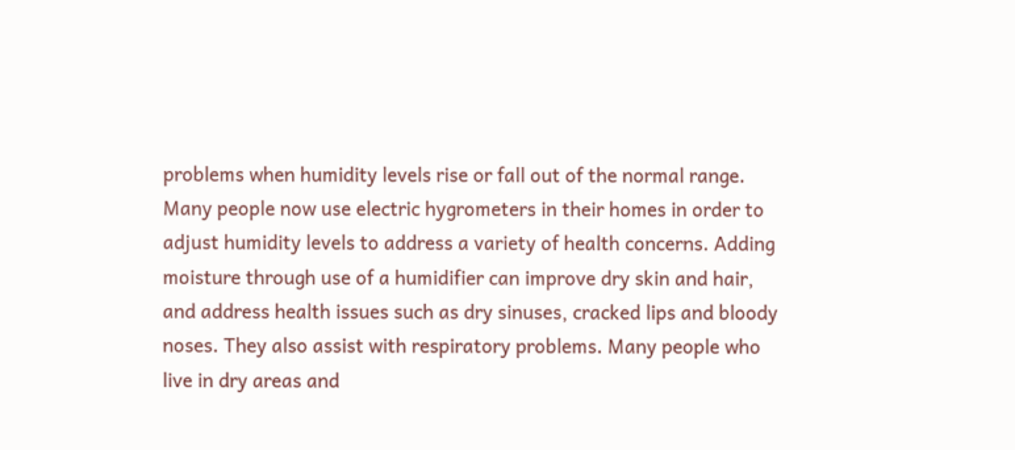problems when humidity levels rise or fall out of the normal range. Many people now use electric hygrometers in their homes in order to adjust humidity levels to address a variety of health concerns. Adding moisture through use of a humidifier can improve dry skin and hair, and address health issues such as dry sinuses, cracked lips and bloody noses. They also assist with respiratory problems. Many people who live in dry areas and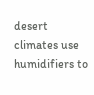desert climates use humidifiers to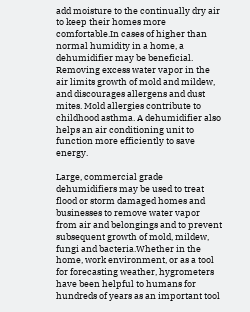add moisture to the continually dry air to keep their homes more comfortable.In cases of higher than normal humidity in a home, a dehumidifier may be beneficial. Removing excess water vapor in the air limits growth of mold and mildew, and discourages allergens and dust mites. Mold allergies contribute to childhood asthma. A dehumidifier also helps an air conditioning unit to function more efficiently to save energy.

Large, commercial grade dehumidifiers may be used to treat flood or storm damaged homes and businesses to remove water vapor from air and belongings and to prevent subsequent growth of mold, mildew, fungi and bacteria.Whether in the home, work environment, or as a tool for forecasting weather, hygrometers have been helpful to humans for hundreds of years as an important tool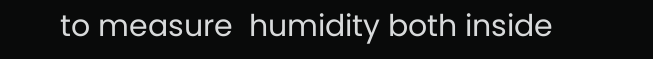to measure  humidity both inside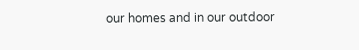our homes and in our outdoor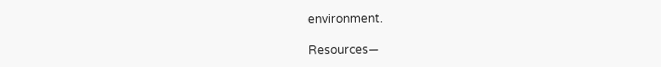environment.

Resources—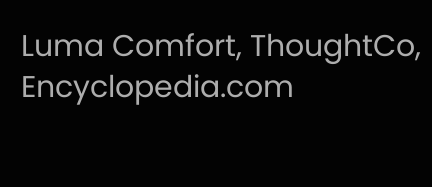Luma Comfort, ThoughtCo, Encyclopedia.com